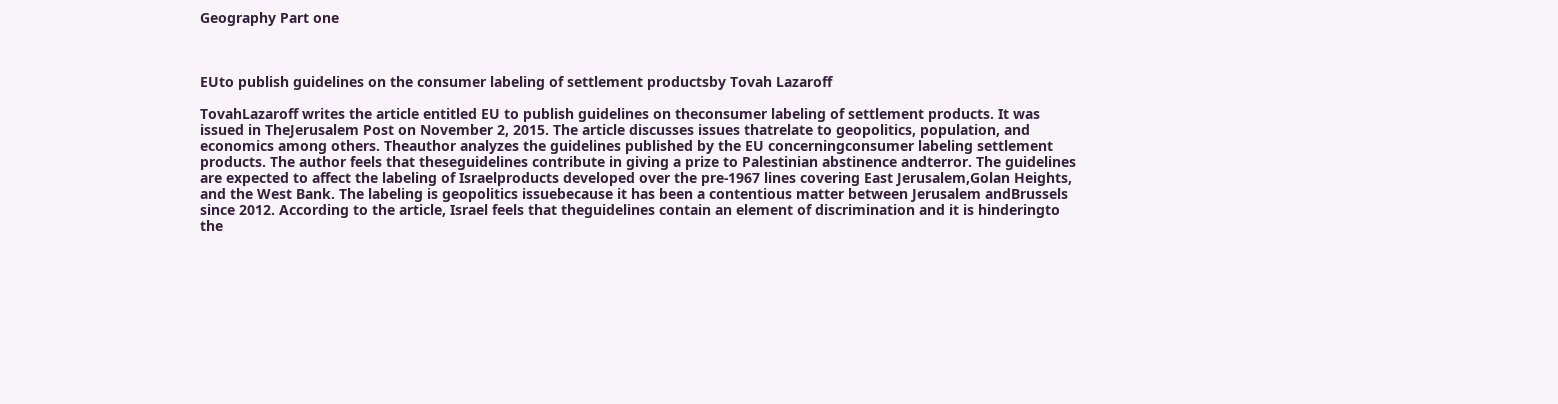Geography Part one



EUto publish guidelines on the consumer labeling of settlement productsby Tovah Lazaroff

TovahLazaroff writes the article entitled EU to publish guidelines on theconsumer labeling of settlement products. It was issued in TheJerusalem Post on November 2, 2015. The article discusses issues thatrelate to geopolitics, population, and economics among others. Theauthor analyzes the guidelines published by the EU concerningconsumer labeling settlement products. The author feels that theseguidelines contribute in giving a prize to Palestinian abstinence andterror. The guidelines are expected to affect the labeling of Israelproducts developed over the pre-1967 lines covering East Jerusalem,Golan Heights, and the West Bank. The labeling is geopolitics issuebecause it has been a contentious matter between Jerusalem andBrussels since 2012. According to the article, Israel feels that theguidelines contain an element of discrimination and it is hinderingto the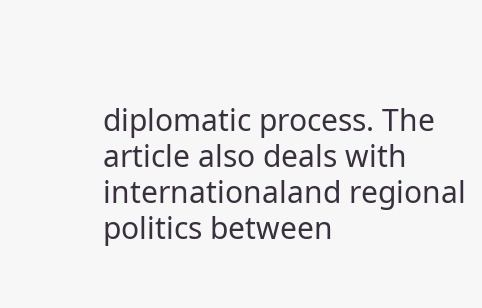diplomatic process. The article also deals with internationaland regional politics between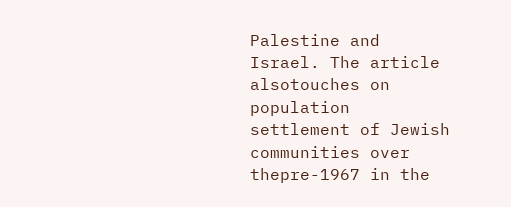Palestine and Israel. The article alsotouches on population settlement of Jewish communities over thepre-1967 in the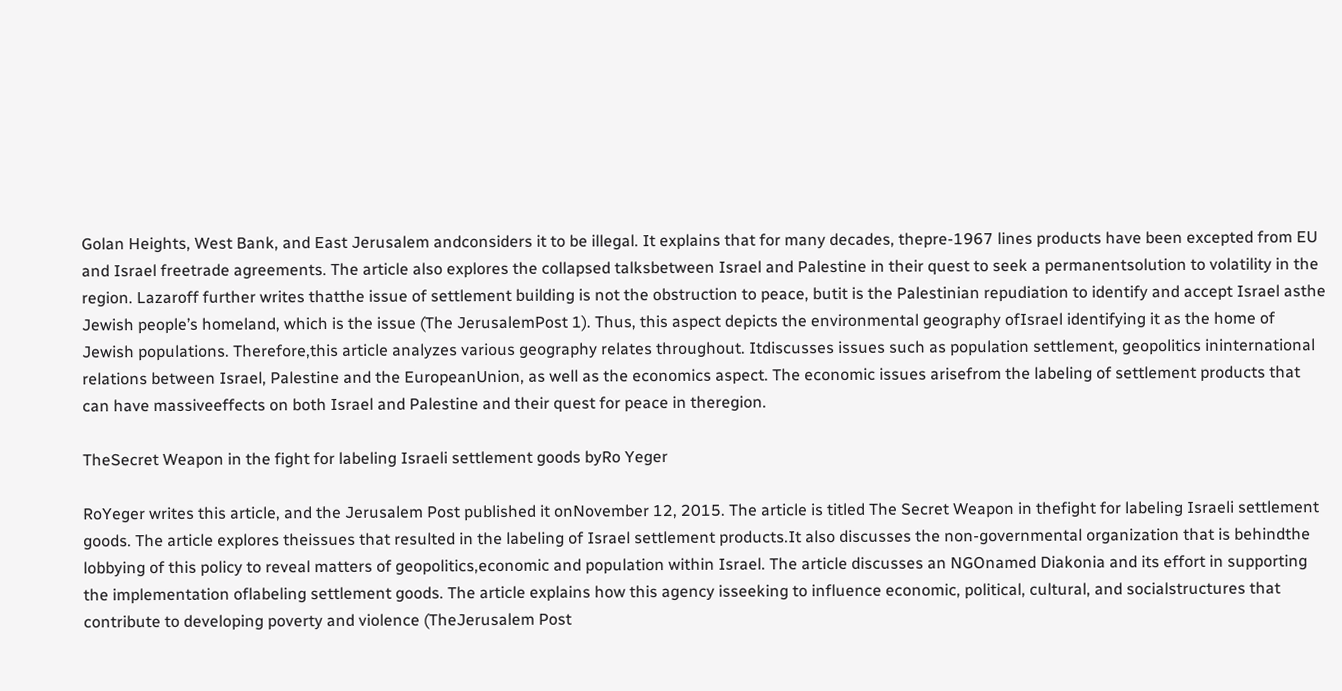Golan Heights, West Bank, and East Jerusalem andconsiders it to be illegal. It explains that for many decades, thepre-1967 lines products have been excepted from EU and Israel freetrade agreements. The article also explores the collapsed talksbetween Israel and Palestine in their quest to seek a permanentsolution to volatility in the region. Lazaroff further writes thatthe issue of settlement building is not the obstruction to peace, butit is the Palestinian repudiation to identify and accept Israel asthe Jewish people’s homeland, which is the issue (The JerusalemPost 1). Thus, this aspect depicts the environmental geography ofIsrael identifying it as the home of Jewish populations. Therefore,this article analyzes various geography relates throughout. Itdiscusses issues such as population settlement, geopolitics ininternational relations between Israel, Palestine and the EuropeanUnion, as well as the economics aspect. The economic issues arisefrom the labeling of settlement products that can have massiveeffects on both Israel and Palestine and their quest for peace in theregion.

TheSecret Weapon in the fight for labeling Israeli settlement goods byRo Yeger

RoYeger writes this article, and the Jerusalem Post published it onNovember 12, 2015. The article is titled The Secret Weapon in thefight for labeling Israeli settlement goods. The article explores theissues that resulted in the labeling of Israel settlement products.It also discusses the non-governmental organization that is behindthe lobbying of this policy to reveal matters of geopolitics,economic and population within Israel. The article discusses an NGOnamed Diakonia and its effort in supporting the implementation oflabeling settlement goods. The article explains how this agency isseeking to influence economic, political, cultural, and socialstructures that contribute to developing poverty and violence (TheJerusalem Post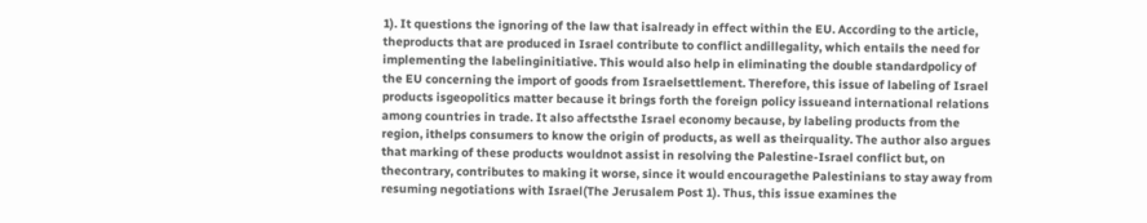1). It questions the ignoring of the law that isalready in effect within the EU. According to the article, theproducts that are produced in Israel contribute to conflict andillegality, which entails the need for implementing the labelinginitiative. This would also help in eliminating the double standardpolicy of the EU concerning the import of goods from Israelsettlement. Therefore, this issue of labeling of Israel products isgeopolitics matter because it brings forth the foreign policy issueand international relations among countries in trade. It also affectsthe Israel economy because, by labeling products from the region, ithelps consumers to know the origin of products, as well as theirquality. The author also argues that marking of these products wouldnot assist in resolving the Palestine-Israel conflict but, on thecontrary, contributes to making it worse, since it would encouragethe Palestinians to stay away from resuming negotiations with Israel(The Jerusalem Post 1). Thus, this issue examines the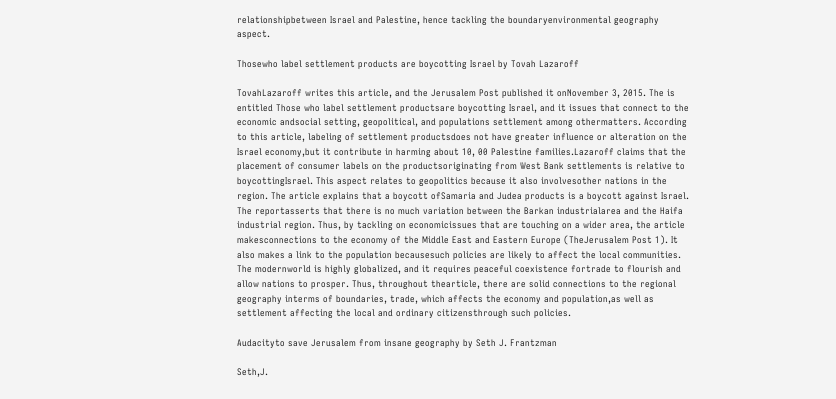relationshipbetween Israel and Palestine, hence tackling the boundaryenvironmental geography aspect.

Thosewho label settlement products are boycotting Israel by Tovah Lazaroff

TovahLazaroff writes this article, and the Jerusalem Post published it onNovember 3, 2015. The is entitled Those who label settlement productsare boycotting Israel, and it issues that connect to the economic andsocial setting, geopolitical, and populations settlement among othermatters. According to this article, labeling of settlement productsdoes not have greater influence or alteration on the Israel economy,but it contribute in harming about 10, 00 Palestine families.Lazaroff claims that the placement of consumer labels on the productsoriginating from West Bank settlements is relative to boycottingIsrael. This aspect relates to geopolitics because it also involvesother nations in the region. The article explains that a boycott ofSamaria and Judea products is a boycott against Israel. The reportasserts that there is no much variation between the Barkan industrialarea and the Haifa industrial region. Thus, by tackling on economicissues that are touching on a wider area, the article makesconnections to the economy of the Middle East and Eastern Europe (TheJerusalem Post 1). It also makes a link to the population becausesuch policies are likely to affect the local communities. The modernworld is highly globalized, and it requires peaceful coexistence fortrade to flourish and allow nations to prosper. Thus, throughout thearticle, there are solid connections to the regional geography interms of boundaries, trade, which affects the economy and population,as well as settlement affecting the local and ordinary citizensthrough such policies.

Audacityto save Jerusalem from insane geography by Seth J. Frantzman

Seth,J.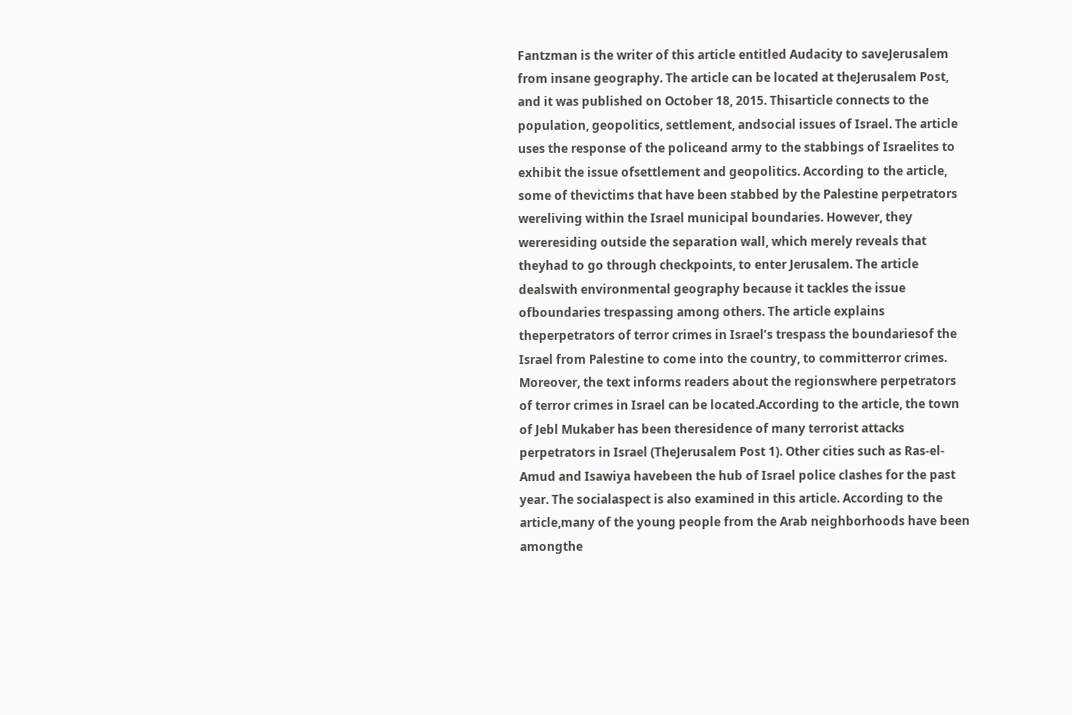Fantzman is the writer of this article entitled Audacity to saveJerusalem from insane geography. The article can be located at theJerusalem Post, and it was published on October 18, 2015. Thisarticle connects to the population, geopolitics, settlement, andsocial issues of Israel. The article uses the response of the policeand army to the stabbings of Israelites to exhibit the issue ofsettlement and geopolitics. According to the article, some of thevictims that have been stabbed by the Palestine perpetrators wereliving within the Israel municipal boundaries. However, they wereresiding outside the separation wall, which merely reveals that theyhad to go through checkpoints, to enter Jerusalem. The article dealswith environmental geography because it tackles the issue ofboundaries trespassing among others. The article explains theperpetrators of terror crimes in Israel’s trespass the boundariesof the Israel from Palestine to come into the country, to committerror crimes. Moreover, the text informs readers about the regionswhere perpetrators of terror crimes in Israel can be located.According to the article, the town of Jebl Mukaber has been theresidence of many terrorist attacks perpetrators in Israel (TheJerusalem Post 1). Other cities such as Ras-el-Amud and Isawiya havebeen the hub of Israel police clashes for the past year. The socialaspect is also examined in this article. According to the article,many of the young people from the Arab neighborhoods have been amongthe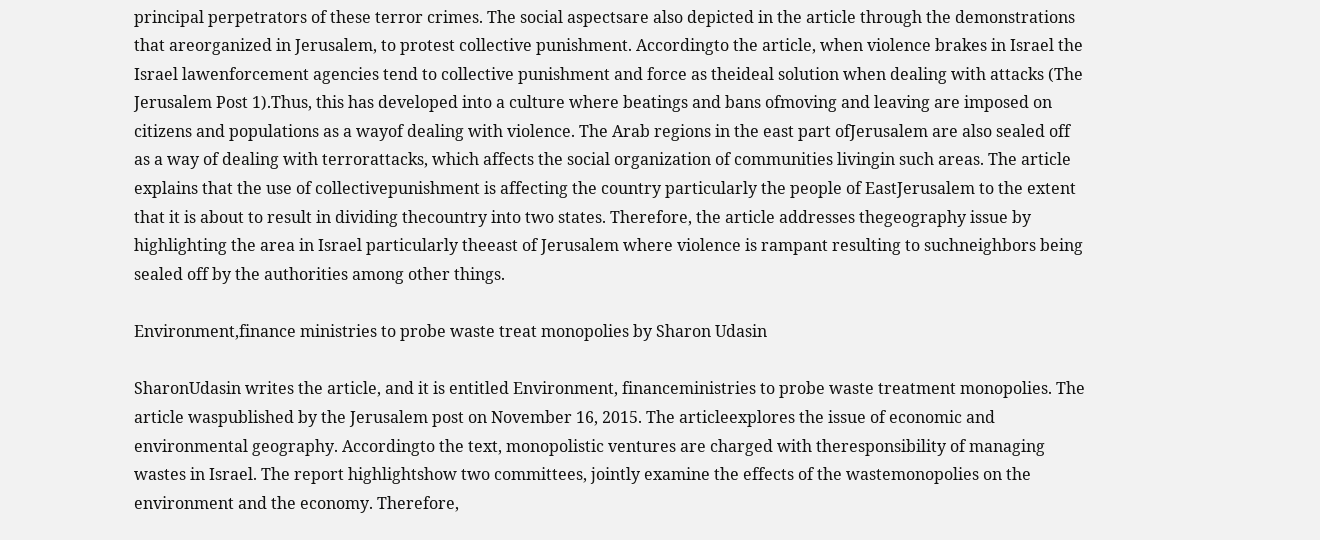principal perpetrators of these terror crimes. The social aspectsare also depicted in the article through the demonstrations that areorganized in Jerusalem, to protest collective punishment. Accordingto the article, when violence brakes in Israel the Israel lawenforcement agencies tend to collective punishment and force as theideal solution when dealing with attacks (The Jerusalem Post 1).Thus, this has developed into a culture where beatings and bans ofmoving and leaving are imposed on citizens and populations as a wayof dealing with violence. The Arab regions in the east part ofJerusalem are also sealed off as a way of dealing with terrorattacks, which affects the social organization of communities livingin such areas. The article explains that the use of collectivepunishment is affecting the country particularly the people of EastJerusalem to the extent that it is about to result in dividing thecountry into two states. Therefore, the article addresses thegeography issue by highlighting the area in Israel particularly theeast of Jerusalem where violence is rampant resulting to suchneighbors being sealed off by the authorities among other things.

Environment,finance ministries to probe waste treat monopolies by Sharon Udasin

SharonUdasin writes the article, and it is entitled Environment, financeministries to probe waste treatment monopolies. The article waspublished by the Jerusalem post on November 16, 2015. The articleexplores the issue of economic and environmental geography. Accordingto the text, monopolistic ventures are charged with theresponsibility of managing wastes in Israel. The report highlightshow two committees, jointly examine the effects of the wastemonopolies on the environment and the economy. Therefore,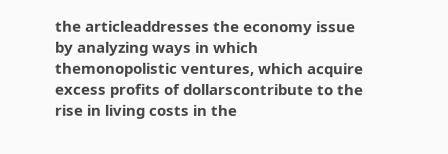the articleaddresses the economy issue by analyzing ways in which themonopolistic ventures, which acquire excess profits of dollarscontribute to the rise in living costs in the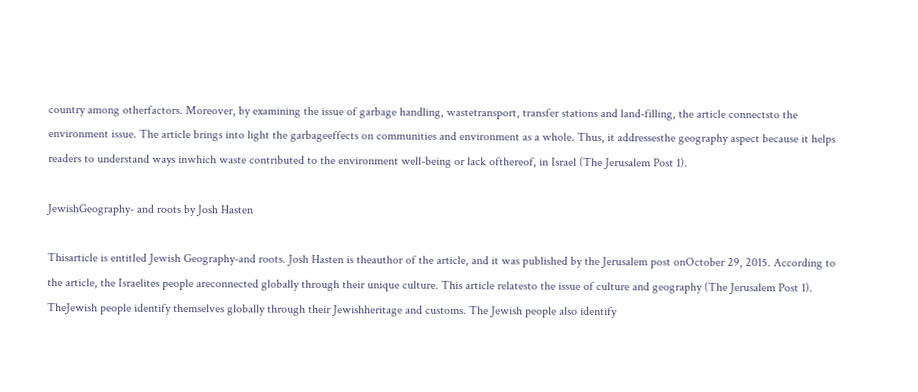country among otherfactors. Moreover, by examining the issue of garbage handling, wastetransport, transfer stations and land-filling, the article connectsto the environment issue. The article brings into light the garbageeffects on communities and environment as a whole. Thus, it addressesthe geography aspect because it helps readers to understand ways inwhich waste contributed to the environment well-being or lack ofthereof, in Israel (The Jerusalem Post 1).

JewishGeography- and roots by Josh Hasten

Thisarticle is entitled Jewish Geography-and roots. Josh Hasten is theauthor of the article, and it was published by the Jerusalem post onOctober 29, 2015. According to the article, the Israelites people areconnected globally through their unique culture. This article relatesto the issue of culture and geography (The Jerusalem Post 1). TheJewish people identify themselves globally through their Jewishheritage and customs. The Jewish people also identify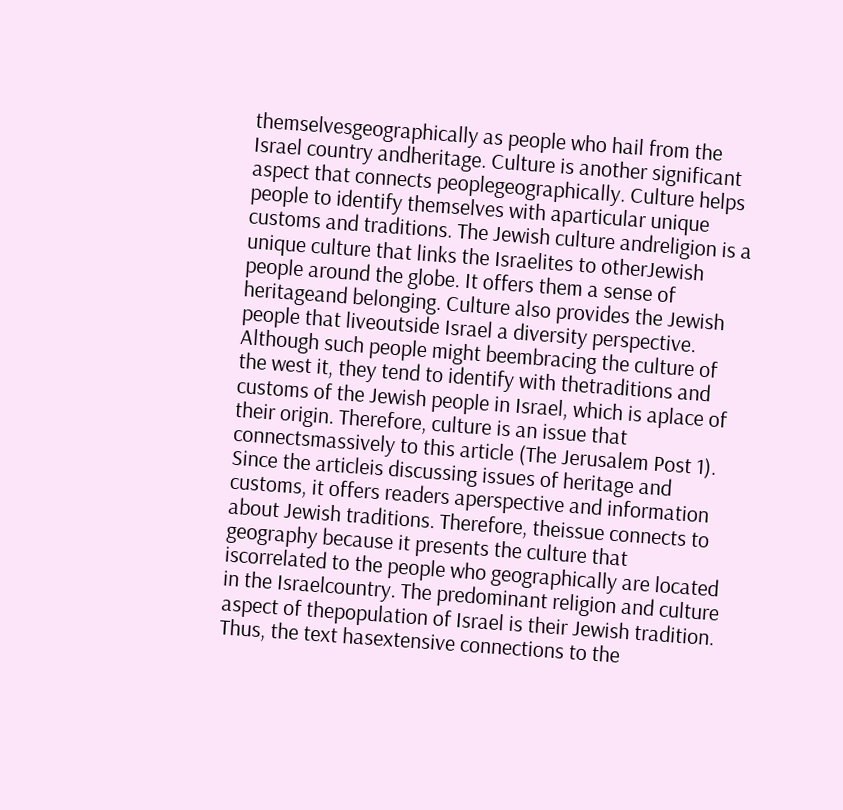themselvesgeographically as people who hail from the Israel country andheritage. Culture is another significant aspect that connects peoplegeographically. Culture helps people to identify themselves with aparticular unique customs and traditions. The Jewish culture andreligion is a unique culture that links the Israelites to otherJewish people around the globe. It offers them a sense of heritageand belonging. Culture also provides the Jewish people that liveoutside Israel a diversity perspective. Although such people might beembracing the culture of the west it, they tend to identify with thetraditions and customs of the Jewish people in Israel, which is aplace of their origin. Therefore, culture is an issue that connectsmassively to this article (The Jerusalem Post 1). Since the articleis discussing issues of heritage and customs, it offers readers aperspective and information about Jewish traditions. Therefore, theissue connects to geography because it presents the culture that iscorrelated to the people who geographically are located in the Israelcountry. The predominant religion and culture aspect of thepopulation of Israel is their Jewish tradition. Thus, the text hasextensive connections to the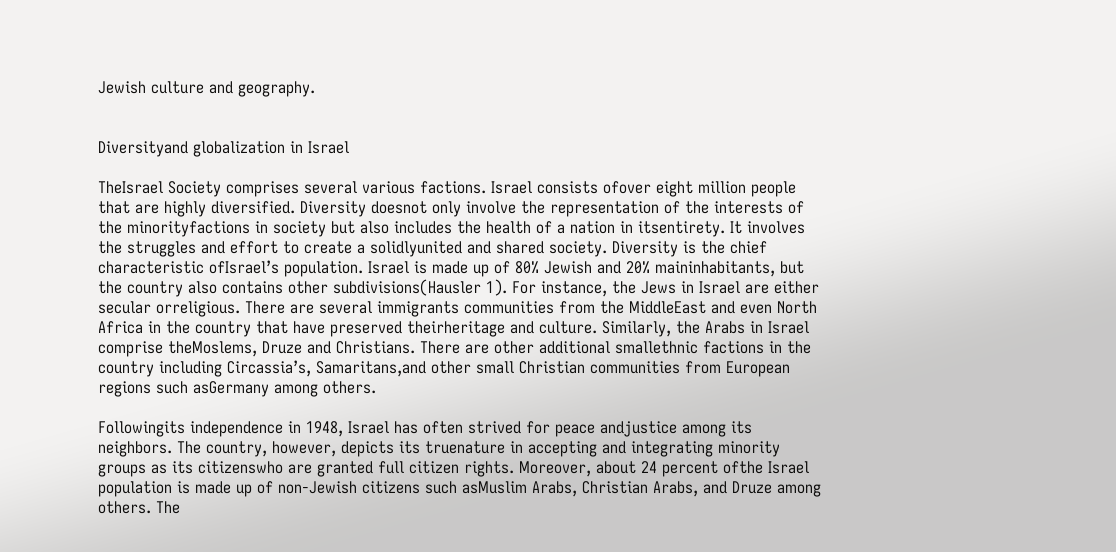Jewish culture and geography.


Diversityand globalization in Israel

TheIsrael Society comprises several various factions. Israel consists ofover eight million people that are highly diversified. Diversity doesnot only involve the representation of the interests of the minorityfactions in society but also includes the health of a nation in itsentirety. It involves the struggles and effort to create a solidlyunited and shared society. Diversity is the chief characteristic ofIsrael’s population. Israel is made up of 80% Jewish and 20% maininhabitants, but the country also contains other subdivisions(Hausler 1). For instance, the Jews in Israel are either secular orreligious. There are several immigrants communities from the MiddleEast and even North Africa in the country that have preserved theirheritage and culture. Similarly, the Arabs in Israel comprise theMoslems, Druze and Christians. There are other additional smallethnic factions in the country including Circassia’s, Samaritans,and other small Christian communities from European regions such asGermany among others.

Followingits independence in 1948, Israel has often strived for peace andjustice among its neighbors. The country, however, depicts its truenature in accepting and integrating minority groups as its citizenswho are granted full citizen rights. Moreover, about 24 percent ofthe Israel population is made up of non-Jewish citizens such asMuslim Arabs, Christian Arabs, and Druze among others. The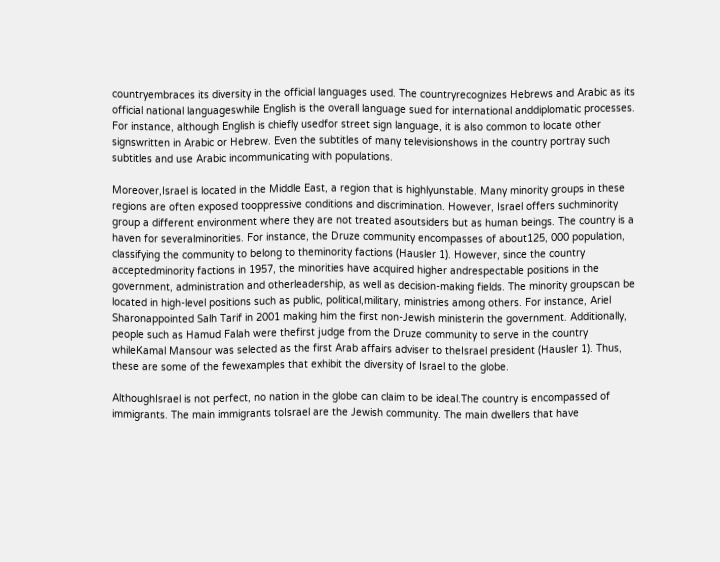countryembraces its diversity in the official languages used. The countryrecognizes Hebrews and Arabic as its official national languageswhile English is the overall language sued for international anddiplomatic processes. For instance, although English is chiefly usedfor street sign language, it is also common to locate other signswritten in Arabic or Hebrew. Even the subtitles of many televisionshows in the country portray such subtitles and use Arabic incommunicating with populations.

Moreover,Israel is located in the Middle East, a region that is highlyunstable. Many minority groups in these regions are often exposed tooppressive conditions and discrimination. However, Israel offers suchminority group a different environment where they are not treated asoutsiders but as human beings. The country is a haven for severalminorities. For instance, the Druze community encompasses of about125, 000 population, classifying the community to belong to theminority factions (Hausler 1). However, since the country acceptedminority factions in 1957, the minorities have acquired higher andrespectable positions in the government, administration and otherleadership, as well as decision-making fields. The minority groupscan be located in high-level positions such as public, political,military, ministries among others. For instance, Ariel Sharonappointed Salh Tarif in 2001 making him the first non-Jewish ministerin the government. Additionally, people such as Hamud Falah were thefirst judge from the Druze community to serve in the country whileKamal Mansour was selected as the first Arab affairs adviser to theIsrael president (Hausler 1). Thus, these are some of the fewexamples that exhibit the diversity of Israel to the globe.

AlthoughIsrael is not perfect, no nation in the globe can claim to be ideal.The country is encompassed of immigrants. The main immigrants toIsrael are the Jewish community. The main dwellers that have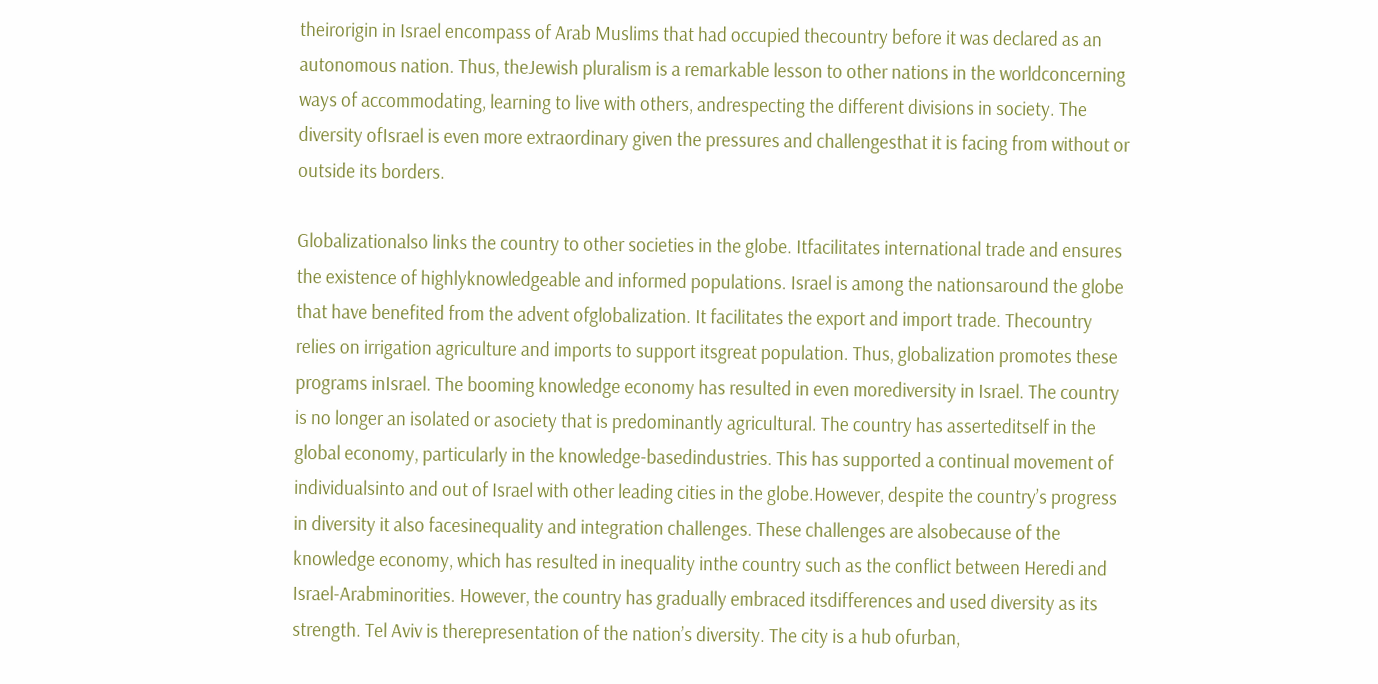theirorigin in Israel encompass of Arab Muslims that had occupied thecountry before it was declared as an autonomous nation. Thus, theJewish pluralism is a remarkable lesson to other nations in the worldconcerning ways of accommodating, learning to live with others, andrespecting the different divisions in society. The diversity ofIsrael is even more extraordinary given the pressures and challengesthat it is facing from without or outside its borders.

Globalizationalso links the country to other societies in the globe. Itfacilitates international trade and ensures the existence of highlyknowledgeable and informed populations. Israel is among the nationsaround the globe that have benefited from the advent ofglobalization. It facilitates the export and import trade. Thecountry relies on irrigation agriculture and imports to support itsgreat population. Thus, globalization promotes these programs inIsrael. The booming knowledge economy has resulted in even morediversity in Israel. The country is no longer an isolated or asociety that is predominantly agricultural. The country has asserteditself in the global economy, particularly in the knowledge-basedindustries. This has supported a continual movement of individualsinto and out of Israel with other leading cities in the globe.However, despite the country’s progress in diversity it also facesinequality and integration challenges. These challenges are alsobecause of the knowledge economy, which has resulted in inequality inthe country such as the conflict between Heredi and Israel-Arabminorities. However, the country has gradually embraced itsdifferences and used diversity as its strength. Tel Aviv is therepresentation of the nation’s diversity. The city is a hub ofurban,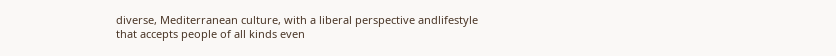diverse, Mediterranean culture, with a liberal perspective andlifestyle that accepts people of all kinds even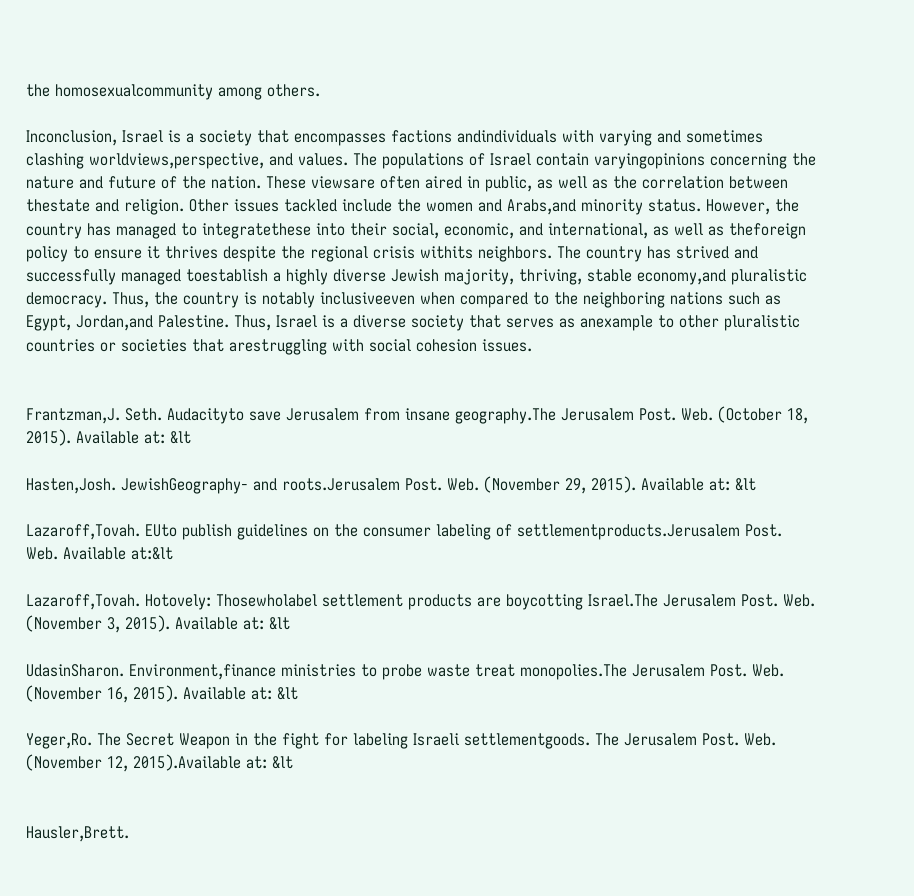the homosexualcommunity among others.

Inconclusion, Israel is a society that encompasses factions andindividuals with varying and sometimes clashing worldviews,perspective, and values. The populations of Israel contain varyingopinions concerning the nature and future of the nation. These viewsare often aired in public, as well as the correlation between thestate and religion. Other issues tackled include the women and Arabs,and minority status. However, the country has managed to integratethese into their social, economic, and international, as well as theforeign policy to ensure it thrives despite the regional crisis withits neighbors. The country has strived and successfully managed toestablish a highly diverse Jewish majority, thriving, stable economy,and pluralistic democracy. Thus, the country is notably inclusiveeven when compared to the neighboring nations such as Egypt, Jordan,and Palestine. Thus, Israel is a diverse society that serves as anexample to other pluralistic countries or societies that arestruggling with social cohesion issues.


Frantzman,J. Seth. Audacityto save Jerusalem from insane geography.The Jerusalem Post. Web. (October 18, 2015). Available at: &lt

Hasten,Josh. JewishGeography- and roots.Jerusalem Post. Web. (November 29, 2015). Available at: &lt

Lazaroff,Tovah. EUto publish guidelines on the consumer labeling of settlementproducts.Jerusalem Post. Web. Available at:&lt

Lazaroff,Tovah. Hotovely: Thosewholabel settlement products are boycotting Israel.The Jerusalem Post. Web. (November 3, 2015). Available at: &lt

UdasinSharon. Environment,finance ministries to probe waste treat monopolies.The Jerusalem Post. Web. (November 16, 2015). Available at: &lt

Yeger,Ro. The Secret Weapon in the fight for labeling Israeli settlementgoods. The Jerusalem Post. Web. (November 12, 2015).Available at: &lt


Hausler,Brett.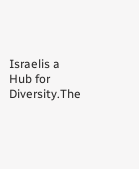Israelis a Hub for Diversity.The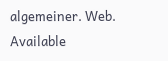algemeiner. Web. Available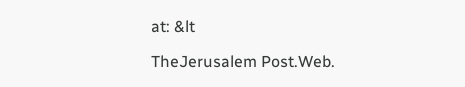at: &lt

TheJerusalem Post.Web.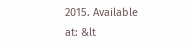2015. Available at: &lt